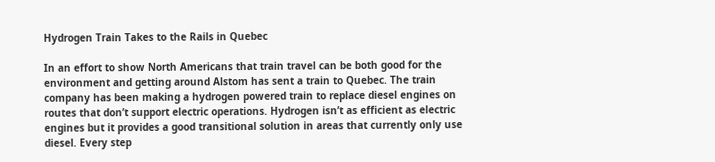Hydrogen Train Takes to the Rails in Quebec

In an effort to show North Americans that train travel can be both good for the environment and getting around Alstom has sent a train to Quebec. The train company has been making a hydrogen powered train to replace diesel engines on routes that don’t support electric operations. Hydrogen isn’t as efficient as electric engines but it provides a good transitional solution in areas that currently only use diesel. Every step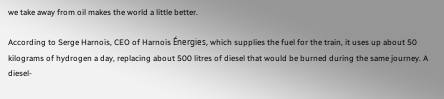we take away from oil makes the world a little better.

According to Serge Harnois, CEO of Harnois Énergies, which supplies the fuel for the train, it uses up about 50 kilograms of hydrogen a day, replacing about 500 litres of diesel that would be burned during the same journey. A diesel-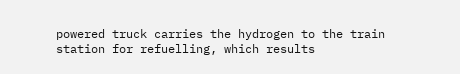powered truck carries the hydrogen to the train station for refuelling, which results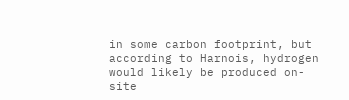in some carbon footprint, but according to Harnois, hydrogen would likely be produced on-site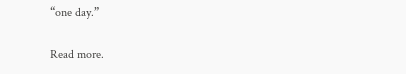“one day.”

Read more.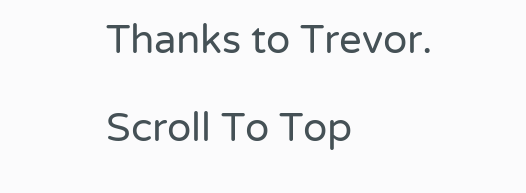Thanks to Trevor.

Scroll To Top